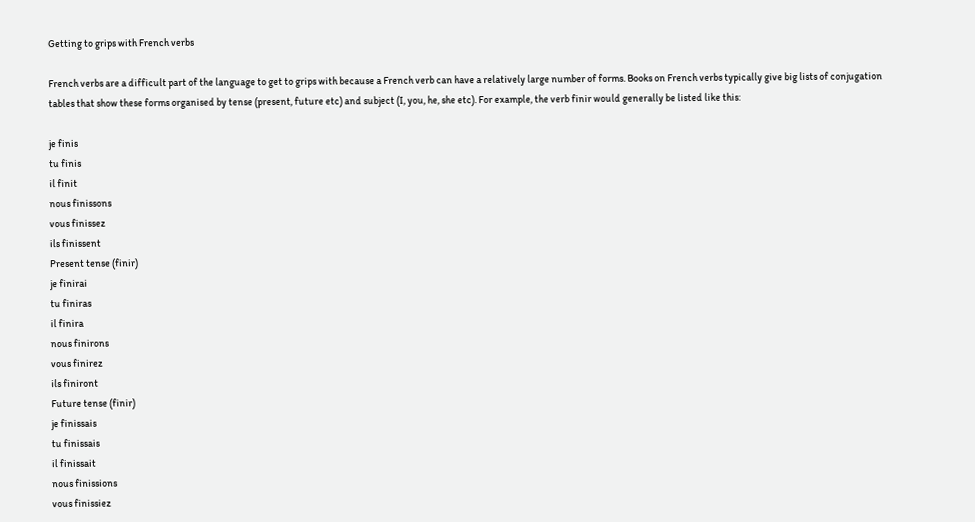Getting to grips with French verbs

French verbs are a difficult part of the language to get to grips with because a French verb can have a relatively large number of forms. Books on French verbs typically give big lists of conjugation tables that show these forms organised by tense (present, future etc) and subject (I, you, he, she etc). For example, the verb finir would generally be listed like this:

je finis
tu finis
il finit
nous finissons
vous finissez
ils finissent
Present tense (finir)
je finirai
tu finiras
il finira
nous finirons
vous finirez
ils finiront
Future tense (finir)
je finissais
tu finissais
il finissait
nous finissions
vous finissiez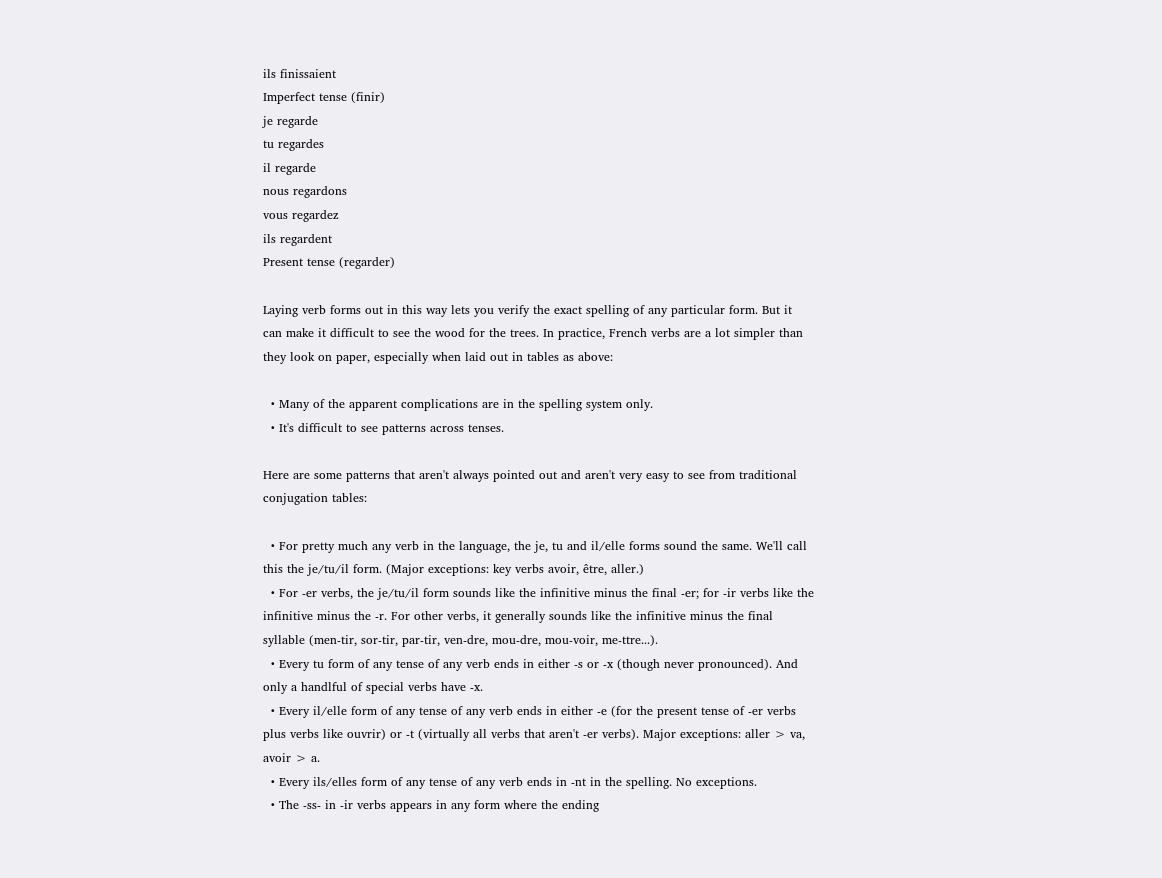ils finissaient
Imperfect tense (finir)
je regarde
tu regardes
il regarde
nous regardons
vous regardez
ils regardent
Present tense (regarder)

Laying verb forms out in this way lets you verify the exact spelling of any particular form. But it can make it difficult to see the wood for the trees. In practice, French verbs are a lot simpler than they look on paper, especially when laid out in tables as above:

  • Many of the apparent complications are in the spelling system only.
  • It's difficult to see patterns across tenses.

Here are some patterns that aren't always pointed out and aren't very easy to see from traditional conjugation tables:

  • For pretty much any verb in the language, the je, tu and il/elle forms sound the same. We'll call this the je/tu/il form. (Major exceptions: key verbs avoir, être, aller.)
  • For -er verbs, the je/tu/il form sounds like the infinitive minus the final -er; for -ir verbs like the infinitive minus the -r. For other verbs, it generally sounds like the infinitive minus the final syllable (men-tir, sor-tir, par-tir, ven-dre, mou-dre, mou-voir, me-ttre...).
  • Every tu form of any tense of any verb ends in either -s or -x (though never pronounced). And only a handlful of special verbs have -x.
  • Every il/elle form of any tense of any verb ends in either -e (for the present tense of -er verbs plus verbs like ouvrir) or -t (virtually all verbs that aren't -er verbs). Major exceptions: aller > va, avoir > a.
  • Every ils/elles form of any tense of any verb ends in -nt in the spelling. No exceptions.
  • The -ss- in -ir verbs appears in any form where the ending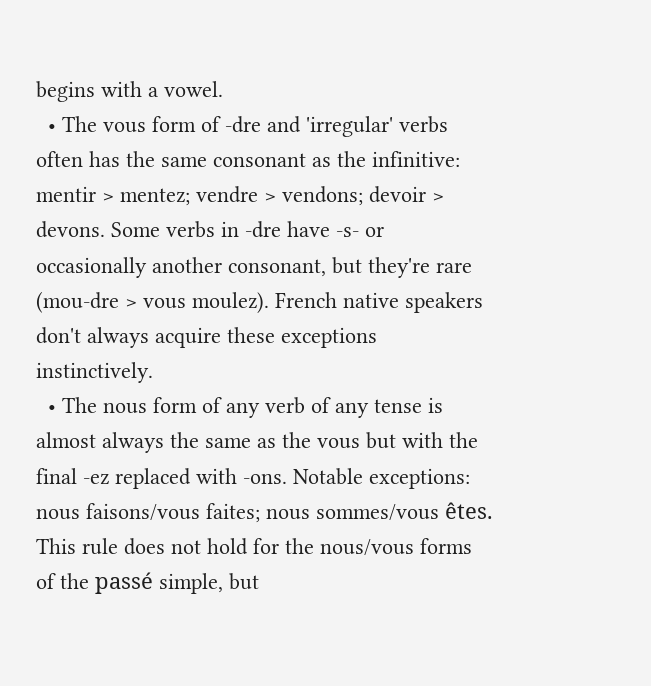begins with a vowel.
  • The vous form of -dre and 'irregular' verbs often has the same consonant as the infinitive: mentir > mentez; vendre > vendons; devoir > devons. Some verbs in -dre have -s- or occasionally another consonant, but they're rare (mou-dre > vous moulez). French native speakers don't always acquire these exceptions instinctively.
  • The nous form of any verb of any tense is almost always the same as the vous but with the final -ez replaced with -ons. Notable exceptions: nous faisons/vous faites; nous sommes/vous êtes. This rule does not hold for the nous/vous forms of the passé simple, but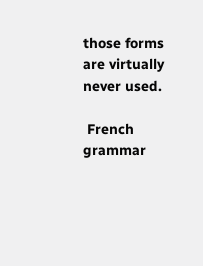those forms are virtually never used.

 French grammar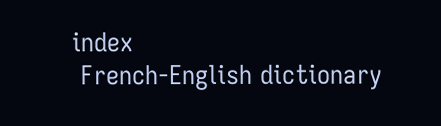index
 French-English dictionary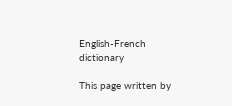English-French dictionary

This page written by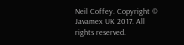Neil Coffey. Copyright © Javamex UK 2017. All rights reserved.